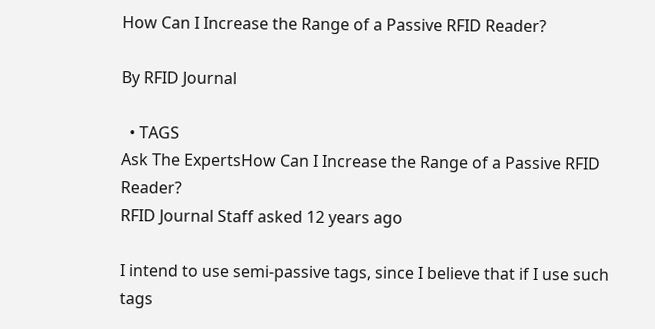How Can I Increase the Range of a Passive RFID Reader?

By RFID Journal

  • TAGS
Ask The ExpertsHow Can I Increase the Range of a Passive RFID Reader?
RFID Journal Staff asked 12 years ago

I intend to use semi-passive tags, since I believe that if I use such tags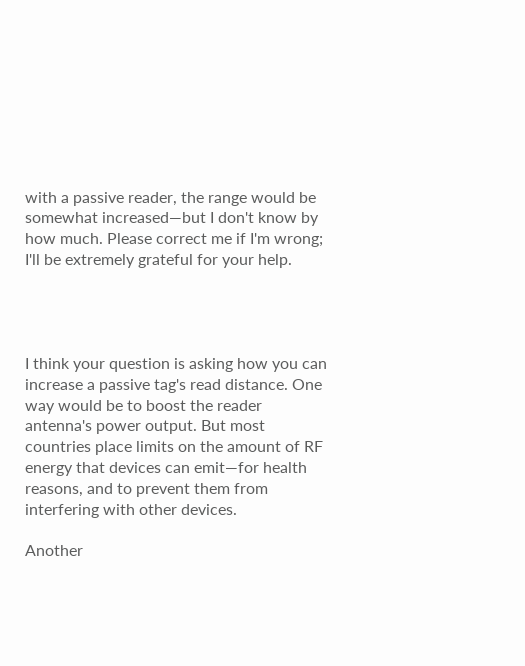with a passive reader, the range would be somewhat increased—but I don't know by how much. Please correct me if I'm wrong; I'll be extremely grateful for your help.




I think your question is asking how you can increase a passive tag's read distance. One way would be to boost the reader antenna's power output. But most countries place limits on the amount of RF energy that devices can emit—for health reasons, and to prevent them from interfering with other devices.

Another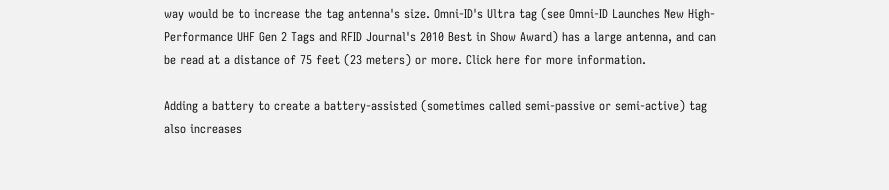way would be to increase the tag antenna's size. Omni-ID's Ultra tag (see Omni-ID Launches New High-Performance UHF Gen 2 Tags and RFID Journal's 2010 Best in Show Award) has a large antenna, and can be read at a distance of 75 feet (23 meters) or more. Click here for more information.

Adding a battery to create a battery-assisted (sometimes called semi-passive or semi-active) tag also increases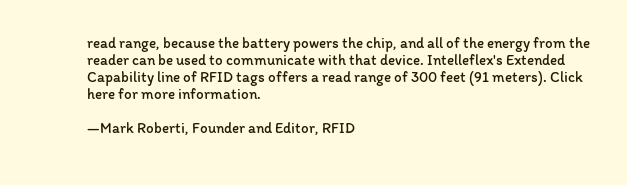read range, because the battery powers the chip, and all of the energy from the reader can be used to communicate with that device. Intelleflex's Extended Capability line of RFID tags offers a read range of 300 feet (91 meters). Click here for more information.

—Mark Roberti, Founder and Editor, RFID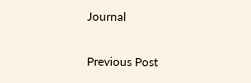Journal

Previous Post